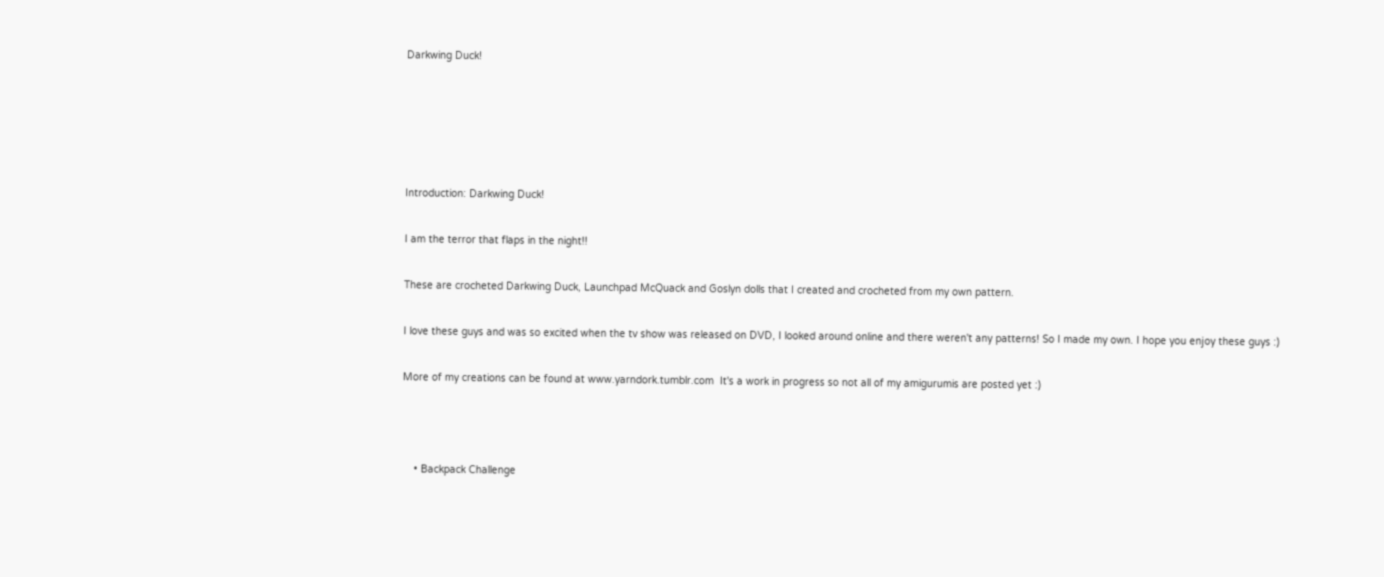Darkwing Duck!





Introduction: Darkwing Duck!

I am the terror that flaps in the night!!

These are crocheted Darkwing Duck, Launchpad McQuack and Goslyn dolls that I created and crocheted from my own pattern.

I love these guys and was so excited when the tv show was released on DVD, I looked around online and there weren't any patterns! So I made my own. I hope you enjoy these guys :)

More of my creations can be found at www.yarndork.tumblr.com  It's a work in progress so not all of my amigurumis are posted yet :)



    • Backpack Challenge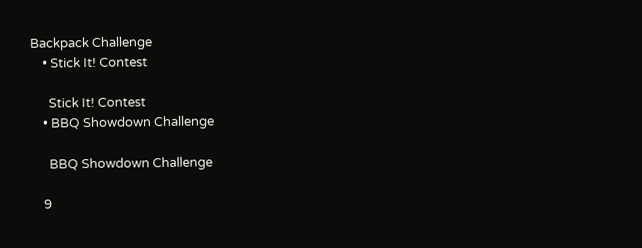Backpack Challenge
    • Stick It! Contest

      Stick It! Contest
    • BBQ Showdown Challenge

      BBQ Showdown Challenge

    9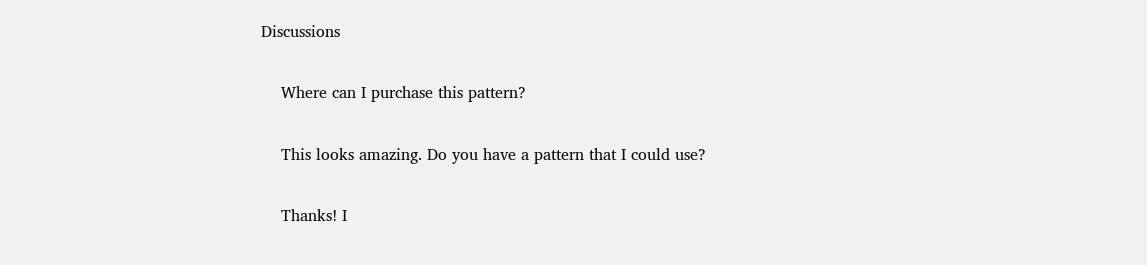Discussions

    Where can I purchase this pattern?

    This looks amazing. Do you have a pattern that I could use?

    Thanks! I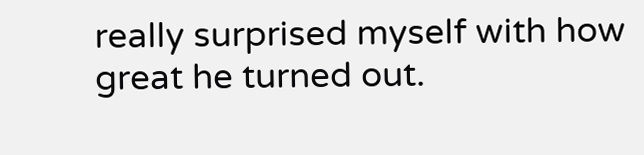really surprised myself with how great he turned out.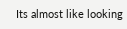Its almost like looking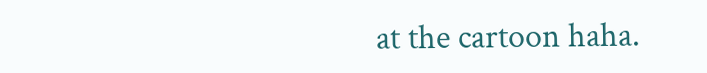at the cartoon haha.